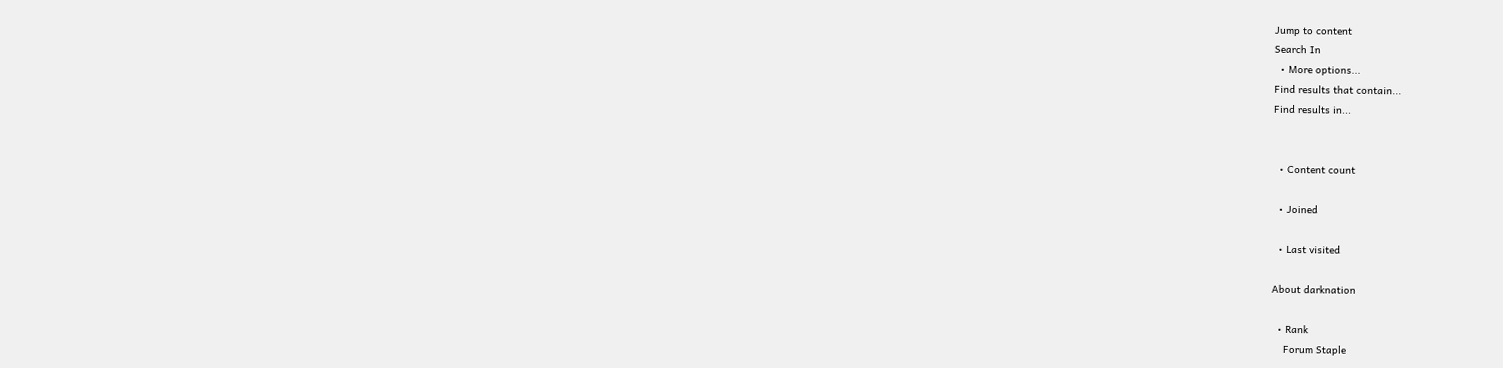Jump to content
Search In
  • More options...
Find results that contain...
Find results in...


  • Content count

  • Joined

  • Last visited

About darknation

  • Rank
    Forum Staple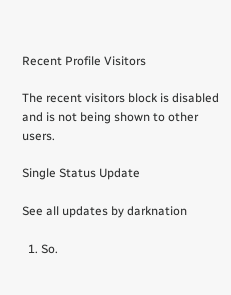Recent Profile Visitors

The recent visitors block is disabled and is not being shown to other users.

Single Status Update

See all updates by darknation

  1. So.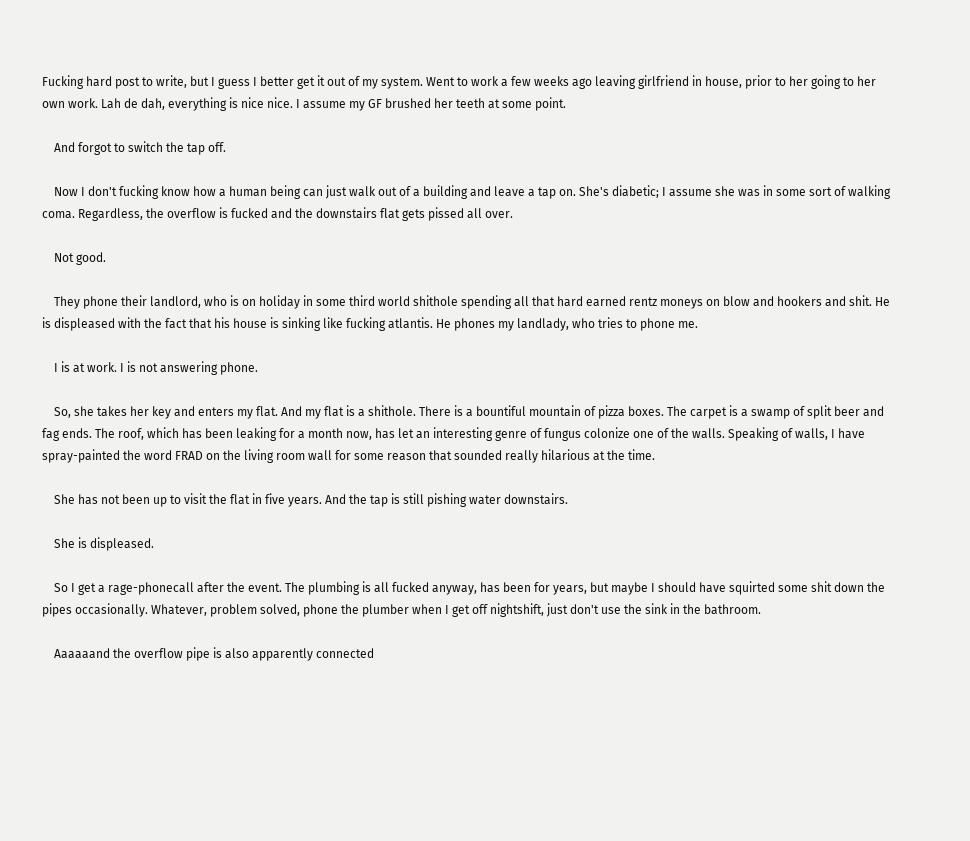Fucking hard post to write, but I guess I better get it out of my system. Went to work a few weeks ago leaving girlfriend in house, prior to her going to her own work. Lah de dah, everything is nice nice. I assume my GF brushed her teeth at some point.

    And forgot to switch the tap off.

    Now I don't fucking know how a human being can just walk out of a building and leave a tap on. She's diabetic; I assume she was in some sort of walking coma. Regardless, the overflow is fucked and the downstairs flat gets pissed all over.

    Not good.

    They phone their landlord, who is on holiday in some third world shithole spending all that hard earned rentz moneys on blow and hookers and shit. He is displeased with the fact that his house is sinking like fucking atlantis. He phones my landlady, who tries to phone me.

    I is at work. I is not answering phone.

    So, she takes her key and enters my flat. And my flat is a shithole. There is a bountiful mountain of pizza boxes. The carpet is a swamp of split beer and fag ends. The roof, which has been leaking for a month now, has let an interesting genre of fungus colonize one of the walls. Speaking of walls, I have spray-painted the word FRAD on the living room wall for some reason that sounded really hilarious at the time.

    She has not been up to visit the flat in five years. And the tap is still pishing water downstairs.

    She is displeased.

    So I get a rage-phonecall after the event. The plumbing is all fucked anyway, has been for years, but maybe I should have squirted some shit down the pipes occasionally. Whatever, problem solved, phone the plumber when I get off nightshift, just don't use the sink in the bathroom.

    Aaaaaand the overflow pipe is also apparently connected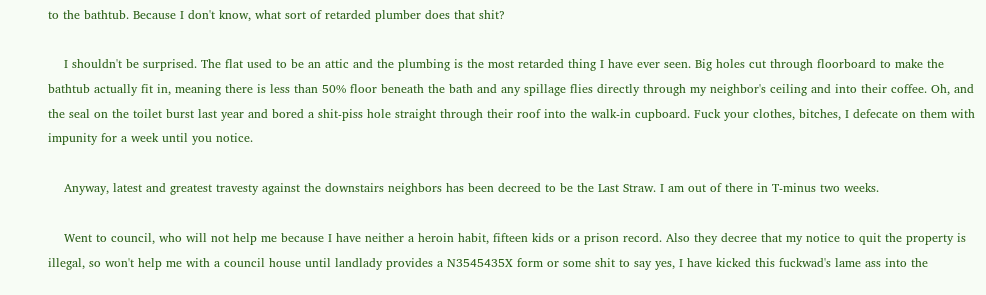to the bathtub. Because I don't know, what sort of retarded plumber does that shit?

    I shouldn't be surprised. The flat used to be an attic and the plumbing is the most retarded thing I have ever seen. Big holes cut through floorboard to make the bathtub actually fit in, meaning there is less than 50% floor beneath the bath and any spillage flies directly through my neighbor's ceiling and into their coffee. Oh, and the seal on the toilet burst last year and bored a shit-piss hole straight through their roof into the walk-in cupboard. Fuck your clothes, bitches, I defecate on them with impunity for a week until you notice.

    Anyway, latest and greatest travesty against the downstairs neighbors has been decreed to be the Last Straw. I am out of there in T-minus two weeks.

    Went to council, who will not help me because I have neither a heroin habit, fifteen kids or a prison record. Also they decree that my notice to quit the property is illegal, so won't help me with a council house until landlady provides a N3545435X form or some shit to say yes, I have kicked this fuckwad's lame ass into the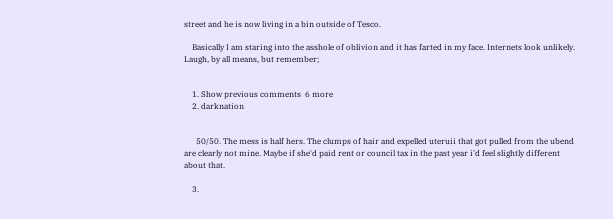street and he is now living in a bin outside of Tesco.

    Basically I am staring into the asshole of oblivion and it has farted in my face. Internets look unlikely. Laugh, by all means, but remember;


    1. Show previous comments  6 more
    2. darknation


      50/50. The mess is half hers. The clumps of hair and expelled uteruii that got pulled from the ubend are clearly not mine. Maybe if she'd paid rent or council tax in the past year i'd feel slightly different about that.

    3.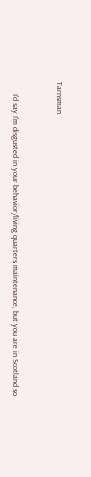Tarnsman


      I'd say I'm disgusted in your behavior/living quarters maintenance, but you are in Scotland so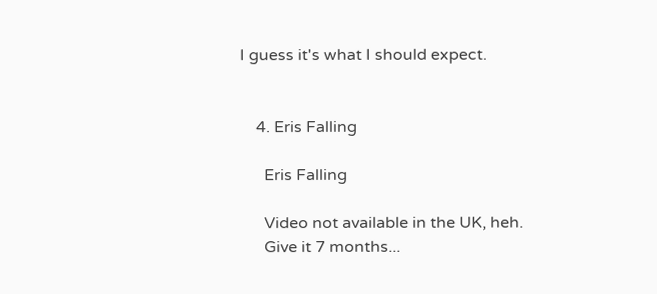I guess it's what I should expect.


    4. Eris Falling

      Eris Falling

      Video not available in the UK, heh.
      Give it 7 months...